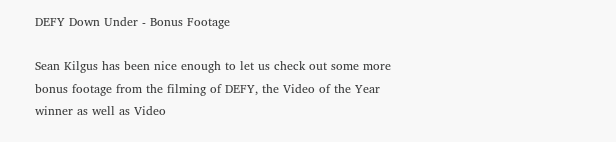DEFY Down Under - Bonus Footage

Sean Kilgus has been nice enough to let us check out some more bonus footage from the filming of DEFY, the Video of the Year winner as well as Video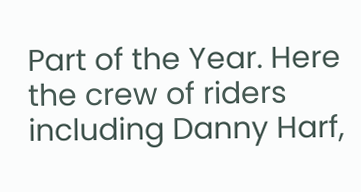Part of the Year. Here the crew of riders including Danny Harf,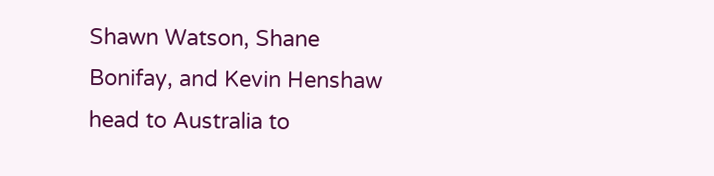Shawn Watson, Shane Bonifay, and Kevin Henshaw head to Australia to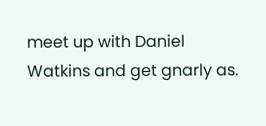meet up with Daniel Watkins and get gnarly as.